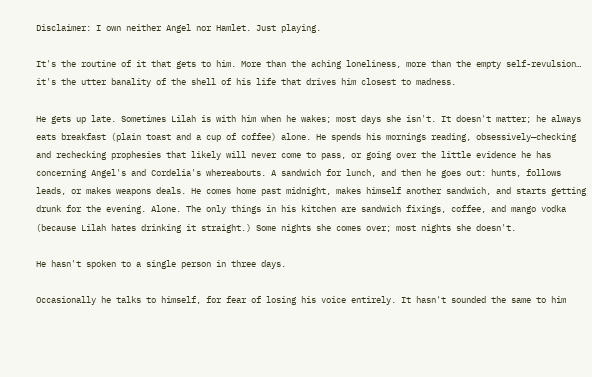Disclaimer: I own neither Angel nor Hamlet. Just playing.

It's the routine of it that gets to him. More than the aching loneliness, more than the empty self-revulsion… it's the utter banality of the shell of his life that drives him closest to madness.

He gets up late. Sometimes Lilah is with him when he wakes; most days she isn't. It doesn't matter; he always eats breakfast (plain toast and a cup of coffee) alone. He spends his mornings reading, obsessively—checking and rechecking prophesies that likely will never come to pass, or going over the little evidence he has concerning Angel's and Cordelia's whereabouts. A sandwich for lunch, and then he goes out: hunts, follows leads, or makes weapons deals. He comes home past midnight, makes himself another sandwich, and starts getting drunk for the evening. Alone. The only things in his kitchen are sandwich fixings, coffee, and mango vodka (because Lilah hates drinking it straight.) Some nights she comes over; most nights she doesn't.

He hasn't spoken to a single person in three days.

Occasionally he talks to himself, for fear of losing his voice entirely. It hasn't sounded the same to him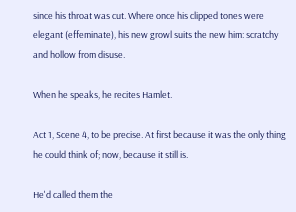since his throat was cut. Where once his clipped tones were elegant (effeminate), his new growl suits the new him: scratchy and hollow from disuse.

When he speaks, he recites Hamlet.

Act 1, Scene 4, to be precise. At first because it was the only thing he could think of; now, because it still is.

He'd called them the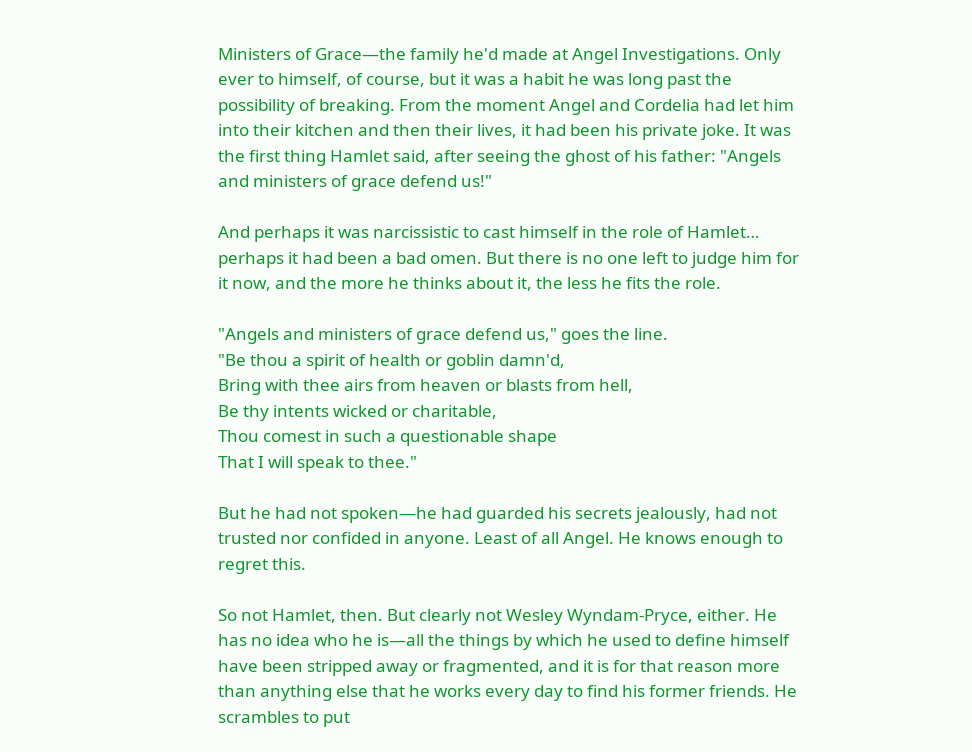Ministers of Grace—the family he'd made at Angel Investigations. Only ever to himself, of course, but it was a habit he was long past the possibility of breaking. From the moment Angel and Cordelia had let him into their kitchen and then their lives, it had been his private joke. It was the first thing Hamlet said, after seeing the ghost of his father: "Angels and ministers of grace defend us!"

And perhaps it was narcissistic to cast himself in the role of Hamlet… perhaps it had been a bad omen. But there is no one left to judge him for it now, and the more he thinks about it, the less he fits the role.

"Angels and ministers of grace defend us," goes the line.
"Be thou a spirit of health or goblin damn'd,
Bring with thee airs from heaven or blasts from hell,
Be thy intents wicked or charitable,
Thou comest in such a questionable shape
That I will speak to thee."

But he had not spoken—he had guarded his secrets jealously, had not trusted nor confided in anyone. Least of all Angel. He knows enough to regret this.

So not Hamlet, then. But clearly not Wesley Wyndam-Pryce, either. He has no idea who he is—all the things by which he used to define himself have been stripped away or fragmented, and it is for that reason more than anything else that he works every day to find his former friends. He scrambles to put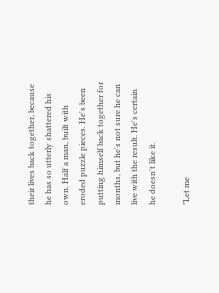their lives back together, because he has so utterly shattered his own. Half a man, built with eroded puzzle pieces. He's been putting himself back together for months, but he's not sure he can live with the result. He's certain he doesn't like it.

"Let me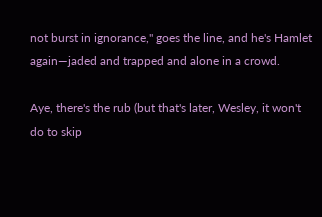not burst in ignorance," goes the line, and he's Hamlet again—jaded and trapped and alone in a crowd.

Aye, there's the rub (but that's later, Wesley, it won't do to skip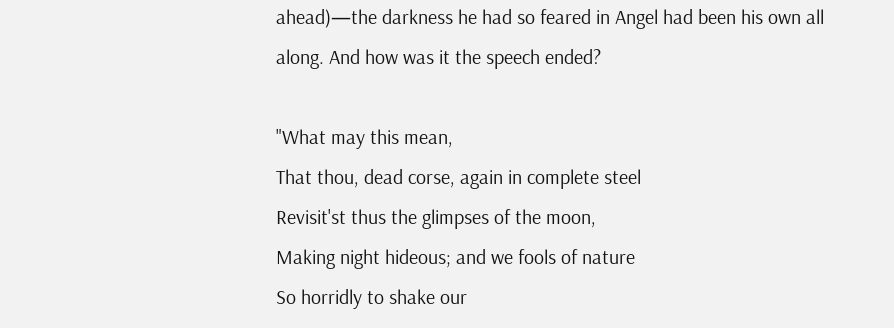ahead)—the darkness he had so feared in Angel had been his own all along. And how was it the speech ended?

"What may this mean,
That thou, dead corse, again in complete steel
Revisit'st thus the glimpses of the moon,
Making night hideous; and we fools of nature
So horridly to shake our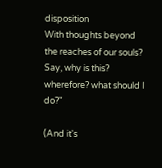disposition
With thoughts beyond the reaches of our souls?
Say, why is this? wherefore? what should I do?"

(And it's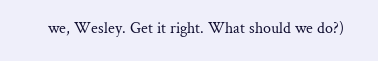we, Wesley. Get it right. What should we do?)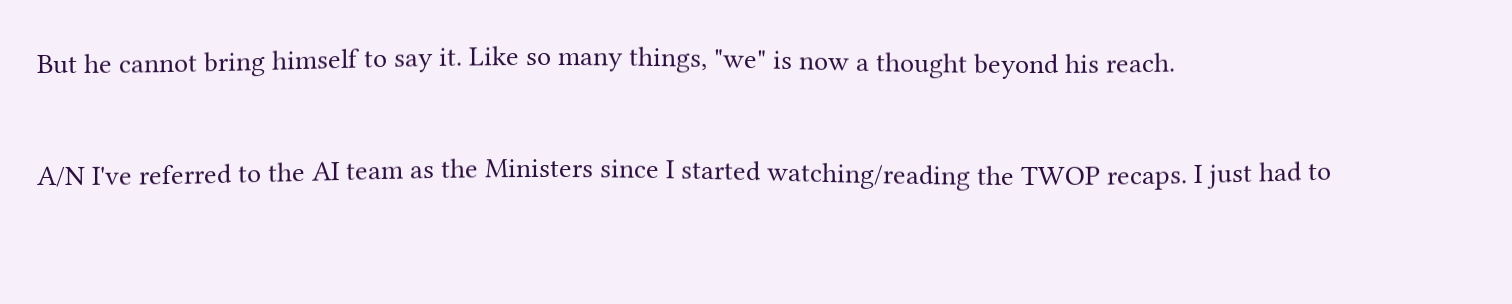But he cannot bring himself to say it. Like so many things, "we" is now a thought beyond his reach.

A/N I've referred to the AI team as the Ministers since I started watching/reading the TWOP recaps. I just had to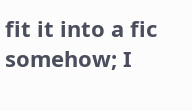fit it into a fic somehow; I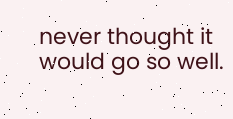never thought it would go so well.